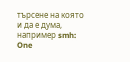търсене на която и да е дума, например smh:
One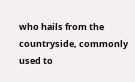who hails from the countryside, commonly used to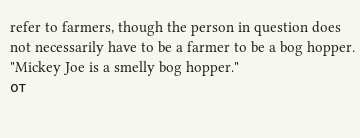refer to farmers, though the person in question does not necessarily have to be a farmer to be a bog hopper.
"Mickey Joe is a smelly bog hopper."
от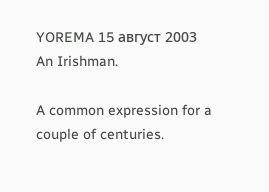YOREMA 15 август 2003
An Irishman.

A common expression for a couple of centuries.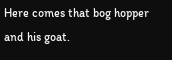Here comes that bog hopper and his goat.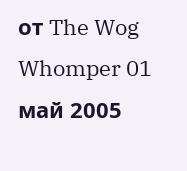от The Wog Whomper 01 май 2005